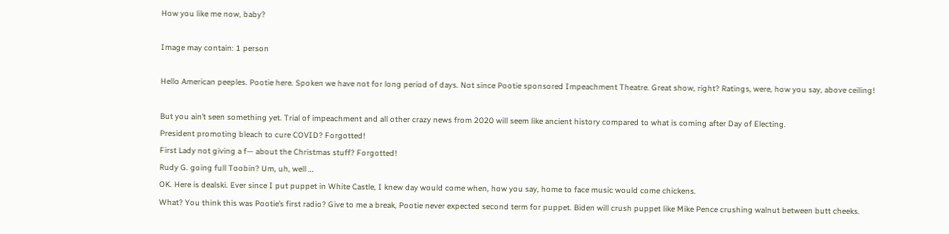How you like me now, baby?

Image may contain: 1 person

Hello American peeples. Pootie here. Spoken we have not for long period of days. Not since Pootie sponsored Impeachment Theatre. Great show, right? Ratings, were, how you say, above ceiling!

But you ain’t seen something yet. Trial of impeachment and all other crazy news from 2020 will seem like ancient history compared to what is coming after Day of Electing.
President promoting bleach to cure COVID? Forgotted!
First Lady not giving a f— about the Christmas stuff? Forgotted!
Rudy G. going full Toobin? Um, uh, well …
OK. Here is dealski. Ever since I put puppet in White Castle, I knew day would come when, how you say, home to face music would come chickens.
What? You think this was Pootie’s first radio? Give to me a break, Pootie never expected second term for puppet. Biden will crush puppet like Mike Pence crushing walnut between butt cheeks.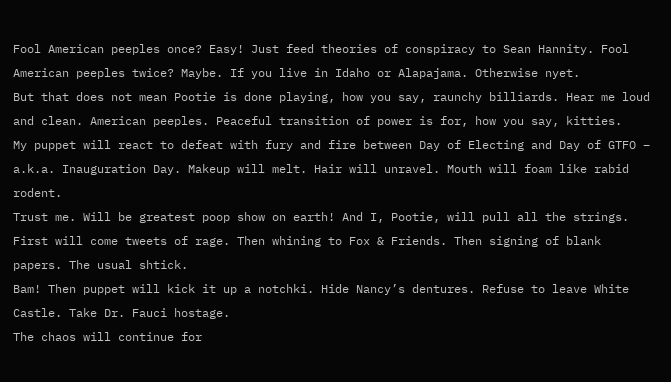Fool American peeples once? Easy! Just feed theories of conspiracy to Sean Hannity. Fool American peeples twice? Maybe. If you live in Idaho or Alapajama. Otherwise nyet.
But that does not mean Pootie is done playing, how you say, raunchy billiards. Hear me loud and clean. American peeples. Peaceful transition of power is for, how you say, kitties.
My puppet will react to defeat with fury and fire between Day of Electing and Day of GTFO – a.k.a. Inauguration Day. Makeup will melt. Hair will unravel. Mouth will foam like rabid rodent.
Trust me. Will be greatest poop show on earth! And I, Pootie, will pull all the strings.
First will come tweets of rage. Then whining to Fox & Friends. Then signing of blank papers. The usual shtick.
Bam! Then puppet will kick it up a notchki. Hide Nancy’s dentures. Refuse to leave White Castle. Take Dr. Fauci hostage.
The chaos will continue for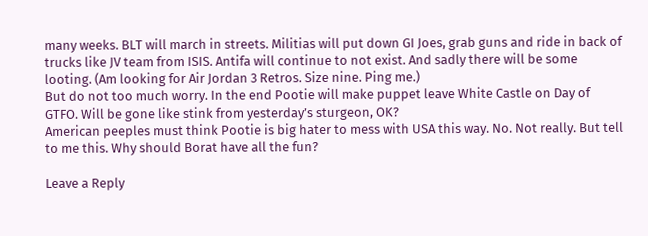many weeks. BLT will march in streets. Militias will put down GI Joes, grab guns and ride in back of trucks like JV team from ISIS. Antifa will continue to not exist. And sadly there will be some looting. (Am looking for Air Jordan 3 Retros. Size nine. Ping me.)
But do not too much worry. In the end Pootie will make puppet leave White Castle on Day of GTFO. Will be gone like stink from yesterday’s sturgeon, OK?
American peeples must think Pootie is big hater to mess with USA this way. No. Not really. But tell to me this. Why should Borat have all the fun?

Leave a Reply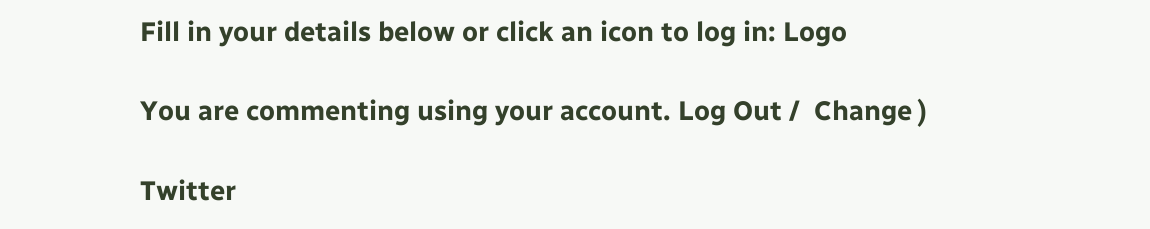Fill in your details below or click an icon to log in: Logo

You are commenting using your account. Log Out /  Change )

Twitter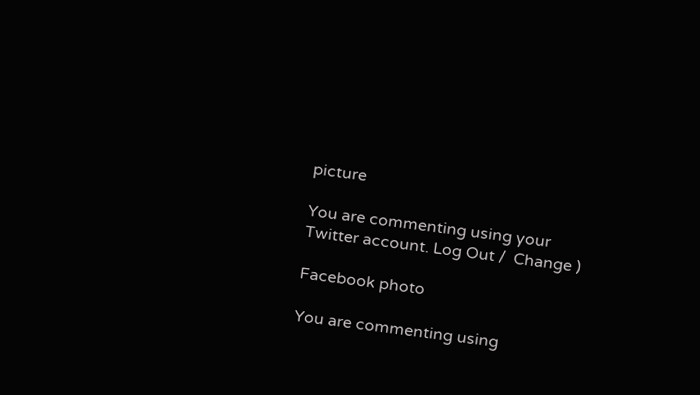picture

You are commenting using your Twitter account. Log Out /  Change )

Facebook photo

You are commenting using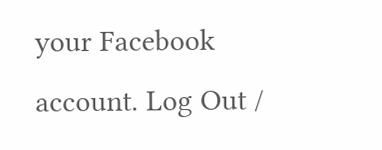your Facebook account. Log Out /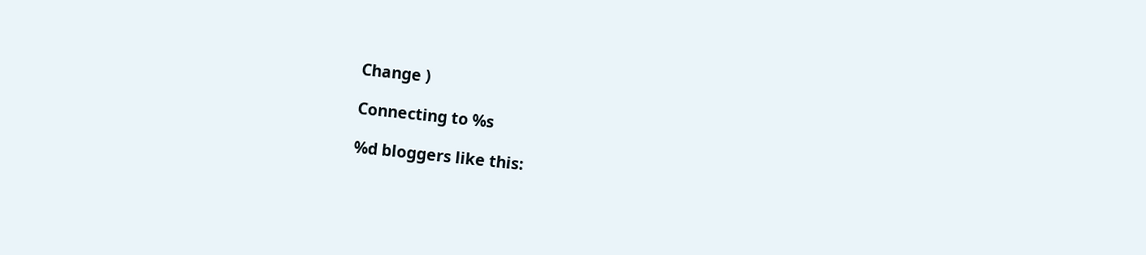Change )

Connecting to %s

%d bloggers like this: